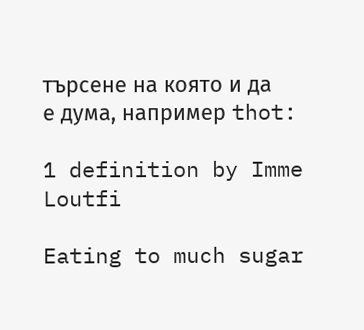търсене на която и да е дума, например thot:

1 definition by Imme Loutfi

Eating to much sugar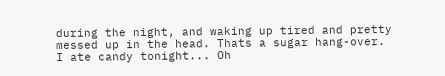during the night, and waking up tired and pretty messed up in the head. Thats a sugar hang-over.
I ate candy tonight... Oh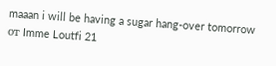maaan i will be having a sugar hang-over tomorrow
от Imme Loutfi 21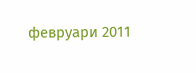февруари 2011